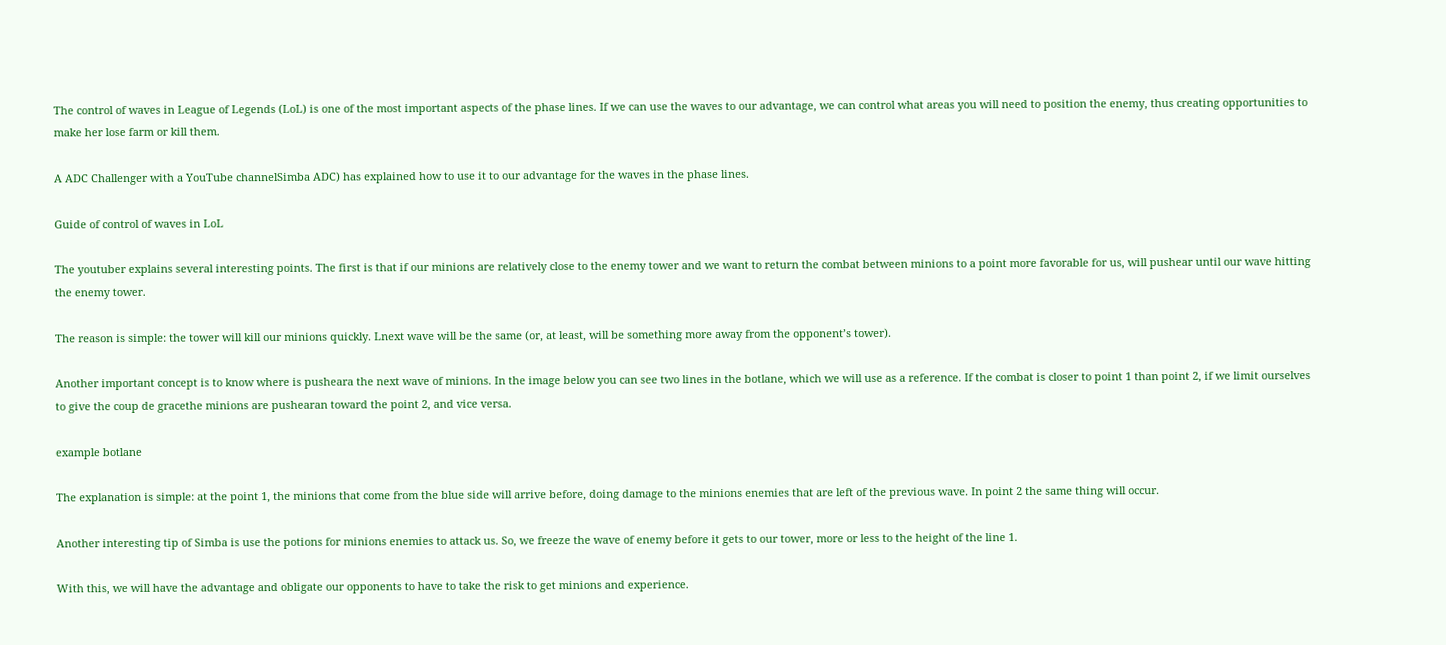The control of waves in League of Legends (LoL) is one of the most important aspects of the phase lines. If we can use the waves to our advantage, we can control what areas you will need to position the enemy, thus creating opportunities to make her lose farm or kill them.

A ADC Challenger with a YouTube channelSimba ADC) has explained how to use it to our advantage for the waves in the phase lines.

Guide of control of waves in LoL

The youtuber explains several interesting points. The first is that if our minions are relatively close to the enemy tower and we want to return the combat between minions to a point more favorable for us, will pushear until our wave hitting the enemy tower.

The reason is simple: the tower will kill our minions quickly. Lnext wave will be the same (or, at least, will be something more away from the opponent’s tower).

Another important concept is to know where is pusheara the next wave of minions. In the image below you can see two lines in the botlane, which we will use as a reference. If the combat is closer to point 1 than point 2, if we limit ourselves to give the coup de gracethe minions are pushearan toward the point 2, and vice versa.

example botlane

The explanation is simple: at the point 1, the minions that come from the blue side will arrive before, doing damage to the minions enemies that are left of the previous wave. In point 2 the same thing will occur.

Another interesting tip of Simba is use the potions for minions enemies to attack us. So, we freeze the wave of enemy before it gets to our tower, more or less to the height of the line 1.

With this, we will have the advantage and obligate our opponents to have to take the risk to get minions and experience.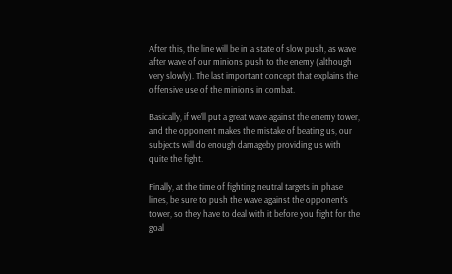After this, the line will be in a state of slow push, as wave after wave of our minions push to the enemy (although very slowly). The last important concept that explains the offensive use of the minions in combat.

Basically, if we’ll put a great wave against the enemy tower, and the opponent makes the mistake of beating us, our subjects will do enough damageby providing us with quite the fight.

Finally, at the time of fighting neutral targets in phase lines, be sure to push the wave against the opponent’s tower, so they have to deal with it before you fight for the goal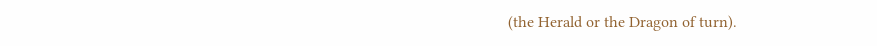(the Herald or the Dragon of turn).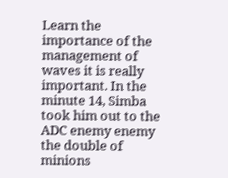Learn the importance of the management of waves it is really important. In the minute 14, Simba took him out to the ADC enemy enemy the double of minions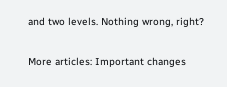and two levels. Nothing wrong, right?

More articles: Important changes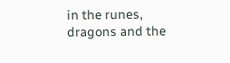in the runes, dragons and the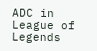ADC in League of Legends